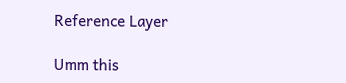Reference Layer

Umm this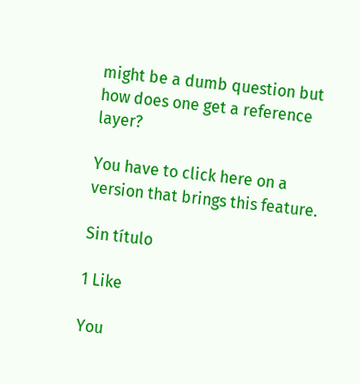might be a dumb question but how does one get a reference layer?

You have to click here on a version that brings this feature.

Sin título

1 Like

You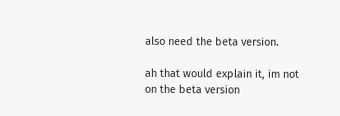also need the beta version.

ah that would explain it, im not on the beta version